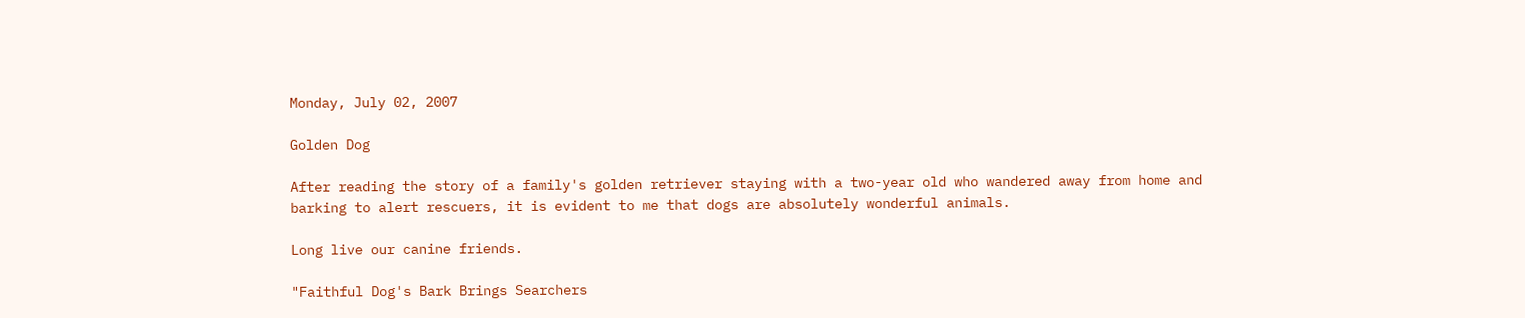Monday, July 02, 2007

Golden Dog

After reading the story of a family's golden retriever staying with a two-year old who wandered away from home and barking to alert rescuers, it is evident to me that dogs are absolutely wonderful animals.

Long live our canine friends.

"Faithful Dog's Bark Brings Searchers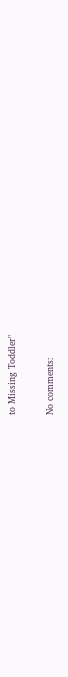to Missing Toddler"

No comments: